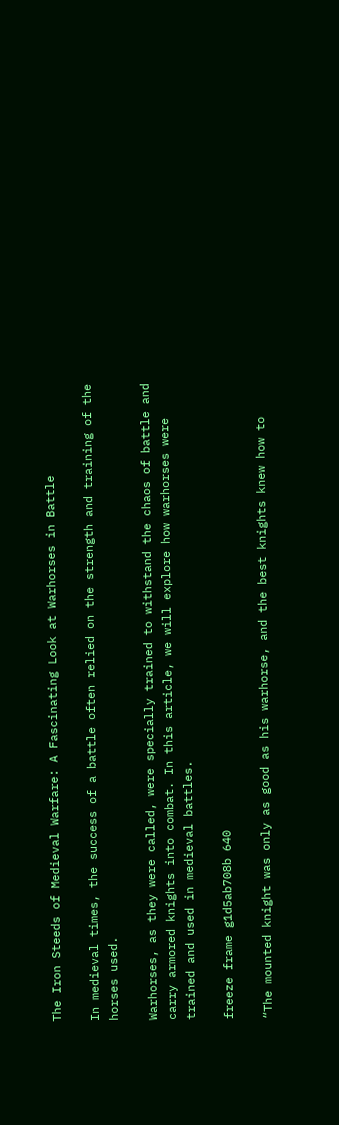The Iron Steeds of Medieval Warfare: A Fascinating Look at Warhorses in Battle

In medieval times, the success of a battle often relied on the strength and training of the horses used.

Warhorses, as they were called, were specially trained to withstand the chaos of battle and carry armored knights into combat. In this article, we will explore how warhorses were trained and used in medieval battles.

freeze frame g1d5ab708b 640

“The mounted knight was only as good as his warhorse, and the best knights knew how to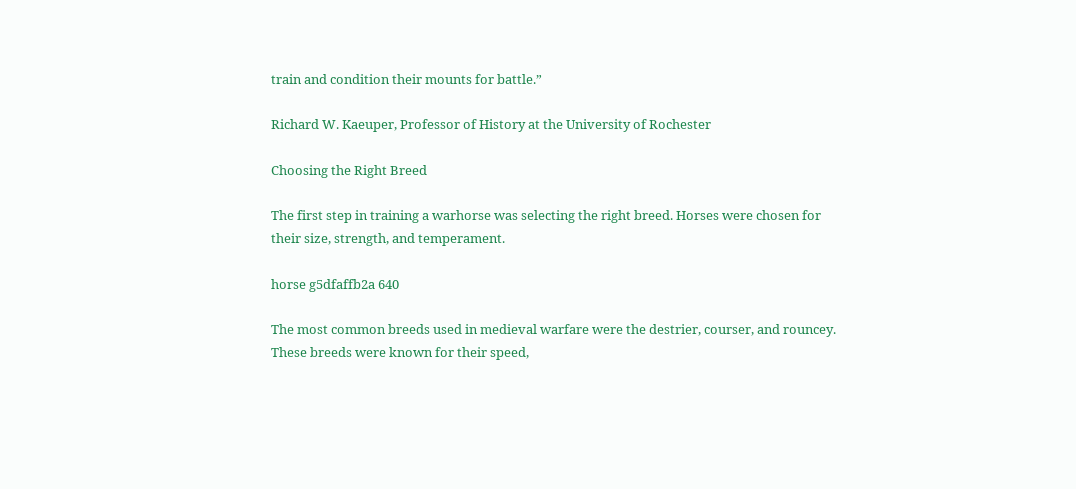train and condition their mounts for battle.”

Richard W. Kaeuper, Professor of History at the University of Rochester

Choosing the Right Breed

The first step in training a warhorse was selecting the right breed. Horses were chosen for their size, strength, and temperament.

horse g5dfaffb2a 640

The most common breeds used in medieval warfare were the destrier, courser, and rouncey. These breeds were known for their speed,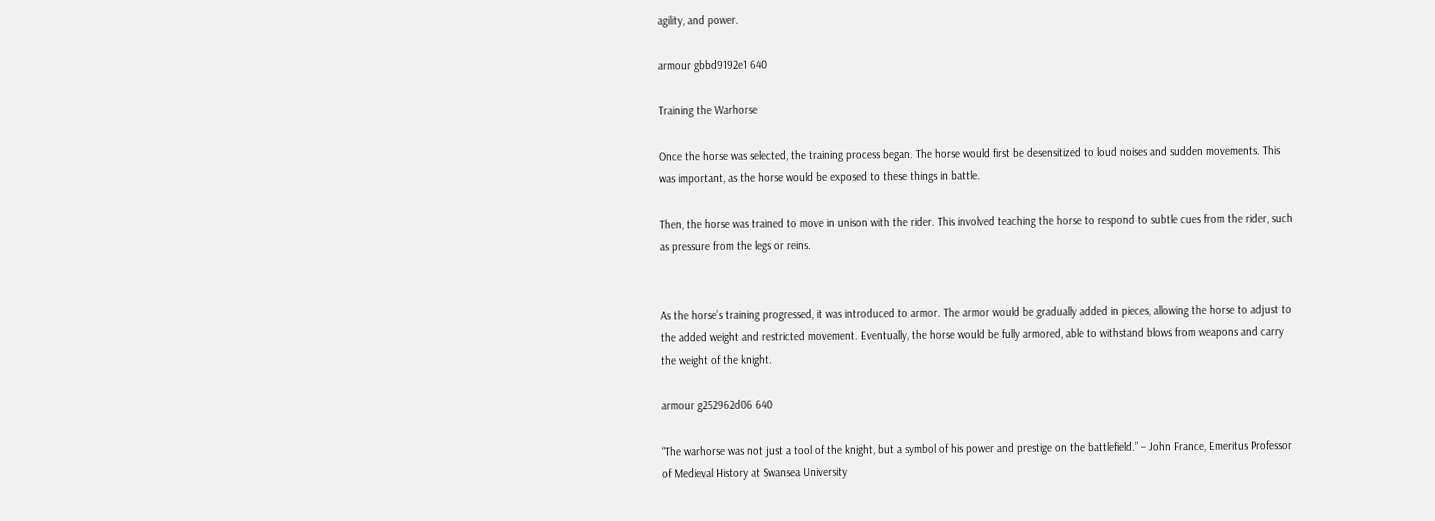agility, and power.

armour gbbd9192e1 640

Training the Warhorse

Once the horse was selected, the training process began. The horse would first be desensitized to loud noises and sudden movements. This was important, as the horse would be exposed to these things in battle.

Then, the horse was trained to move in unison with the rider. This involved teaching the horse to respond to subtle cues from the rider, such as pressure from the legs or reins.


As the horse’s training progressed, it was introduced to armor. The armor would be gradually added in pieces, allowing the horse to adjust to the added weight and restricted movement. Eventually, the horse would be fully armored, able to withstand blows from weapons and carry the weight of the knight.

armour g252962d06 640

“The warhorse was not just a tool of the knight, but a symbol of his power and prestige on the battlefield.” – John France, Emeritus Professor of Medieval History at Swansea University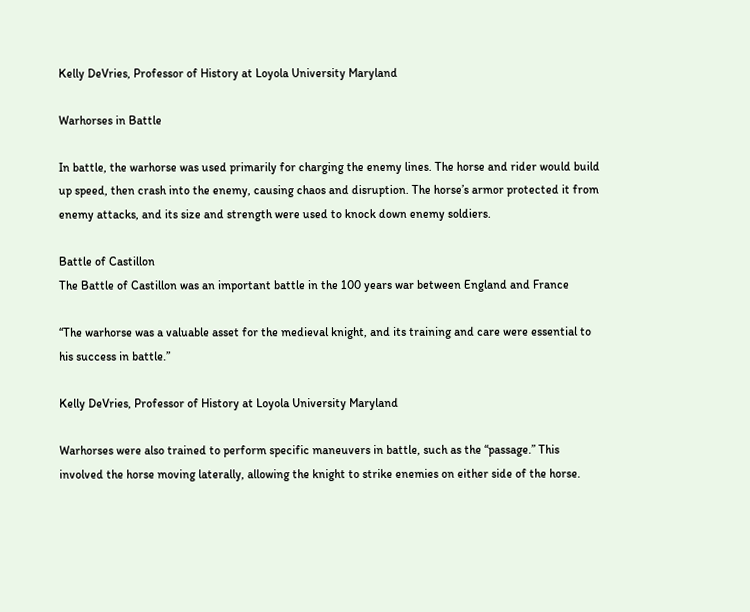Kelly DeVries, Professor of History at Loyola University Maryland

Warhorses in Battle

In battle, the warhorse was used primarily for charging the enemy lines. The horse and rider would build up speed, then crash into the enemy, causing chaos and disruption. The horse’s armor protected it from enemy attacks, and its size and strength were used to knock down enemy soldiers.

Battle of Castillon
The Battle of Castillon was an important battle in the 100 years war between England and France

“The warhorse was a valuable asset for the medieval knight, and its training and care were essential to his success in battle.”

Kelly DeVries, Professor of History at Loyola University Maryland

Warhorses were also trained to perform specific maneuvers in battle, such as the “passage.” This involved the horse moving laterally, allowing the knight to strike enemies on either side of the horse.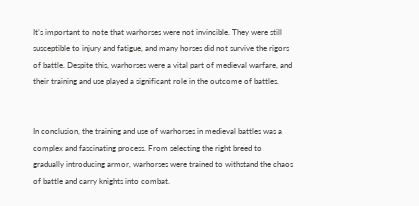It’s important to note that warhorses were not invincible. They were still susceptible to injury and fatigue, and many horses did not survive the rigors of battle. Despite this, warhorses were a vital part of medieval warfare, and their training and use played a significant role in the outcome of battles.


In conclusion, the training and use of warhorses in medieval battles was a complex and fascinating process. From selecting the right breed to gradually introducing armor, warhorses were trained to withstand the chaos of battle and carry knights into combat.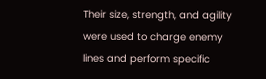Their size, strength, and agility were used to charge enemy lines and perform specific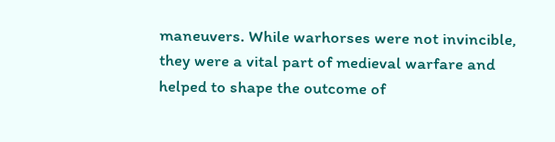maneuvers. While warhorses were not invincible, they were a vital part of medieval warfare and helped to shape the outcome of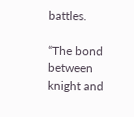battles.

“The bond between knight and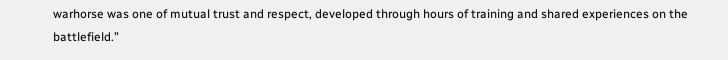warhorse was one of mutual trust and respect, developed through hours of training and shared experiences on the battlefield.”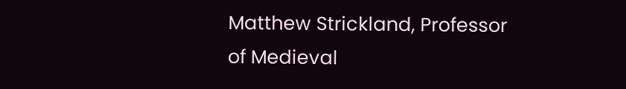Matthew Strickland, Professor of Medieval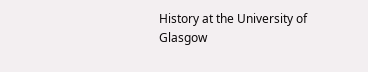History at the University of Glasgow